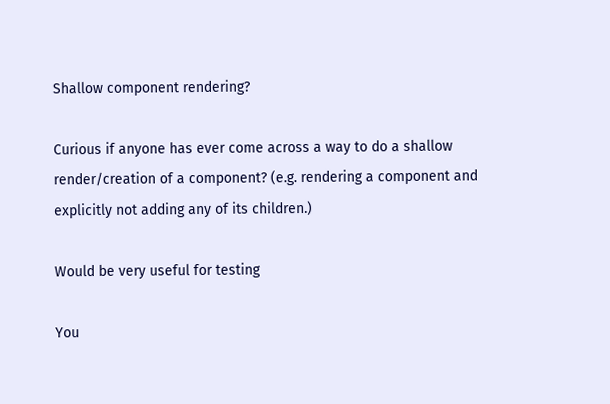Shallow component rendering?

Curious if anyone has ever come across a way to do a shallow render/creation of a component? (e.g. rendering a component and explicitly not adding any of its children.)

Would be very useful for testing

You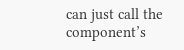can just call the component’s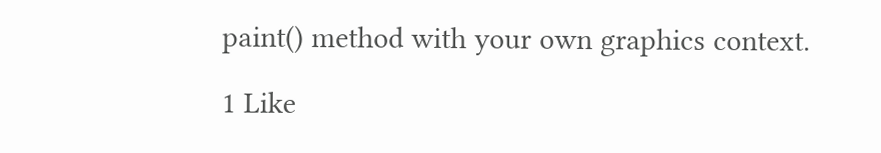paint() method with your own graphics context.

1 Like